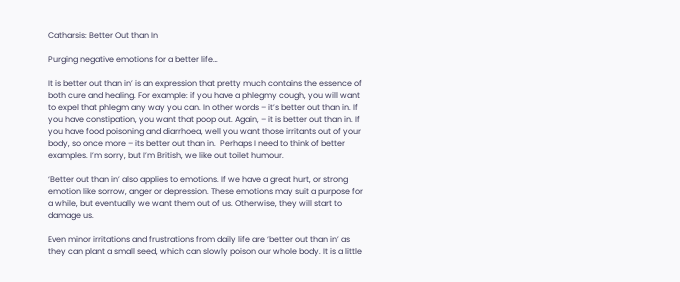Catharsis: Better Out than In

Purging negative emotions for a better life…

It is better out than in’ is an expression that pretty much contains the essence of both cure and healing. For example: if you have a phlegmy cough, you will want to expel that phlegm any way you can. In other words – it’s better out than in. If you have constipation, you want that poop out. Again, – it is better out than in. If you have food poisoning and diarrhoea, well you want those irritants out of your body, so once more – its better out than in.  Perhaps I need to think of better examples. I’m sorry, but I’m British, we like out toilet humour.

‘Better out than in’ also applies to emotions. If we have a great hurt, or strong emotion like sorrow, anger or depression. These emotions may suit a purpose for a while, but eventually we want them out of us. Otherwise, they will start to damage us.

Even minor irritations and frustrations from daily life are ‘better out than in’ as they can plant a small seed, which can slowly poison our whole body. It is a little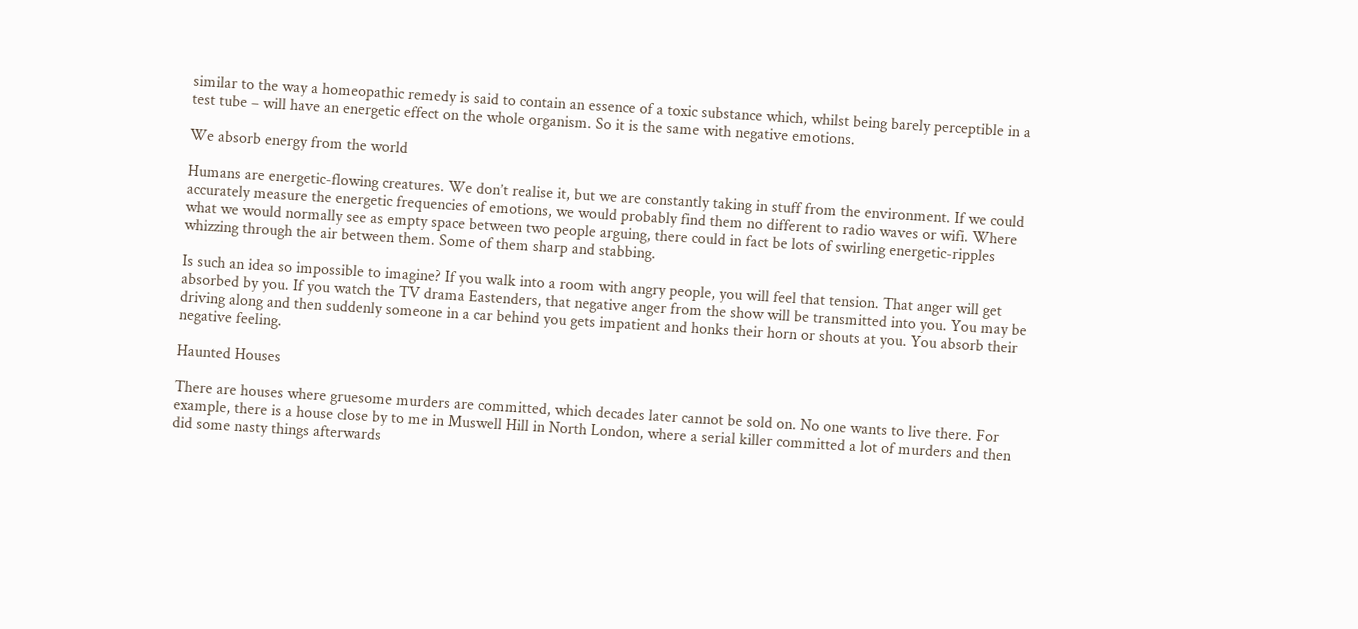similar to the way a homeopathic remedy is said to contain an essence of a toxic substance which, whilst being barely perceptible in a test tube – will have an energetic effect on the whole organism. So it is the same with negative emotions.

We absorb energy from the world

Humans are energetic-flowing creatures. We don’t realise it, but we are constantly taking in stuff from the environment. If we could accurately measure the energetic frequencies of emotions, we would probably find them no different to radio waves or wifi. Where what we would normally see as empty space between two people arguing, there could in fact be lots of swirling energetic-ripples whizzing through the air between them. Some of them sharp and stabbing.

Is such an idea so impossible to imagine? If you walk into a room with angry people, you will feel that tension. That anger will get absorbed by you. If you watch the TV drama Eastenders, that negative anger from the show will be transmitted into you. You may be driving along and then suddenly someone in a car behind you gets impatient and honks their horn or shouts at you. You absorb their negative feeling.

Haunted Houses

There are houses where gruesome murders are committed, which decades later cannot be sold on. No one wants to live there. For example, there is a house close by to me in Muswell Hill in North London, where a serial killer committed a lot of murders and then did some nasty things afterwards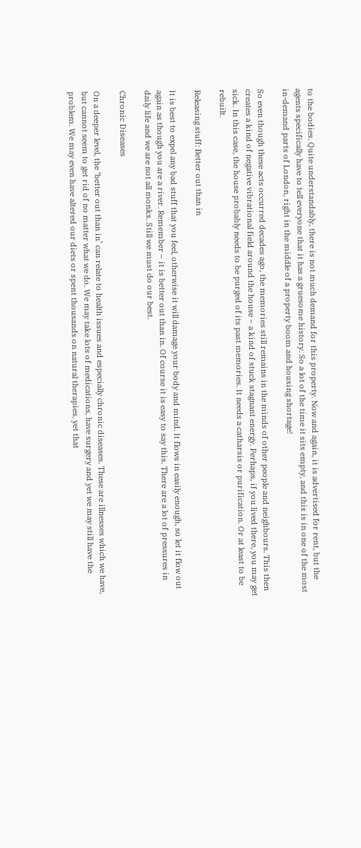to the bodies. Quite understandably, there is not much demand for this property. Now and again, it is advertised for rent, but the agents specifically have to tell everyone that it has a gruesome history. So a lot of the time it sits empty, and this is in one of the most in-demand parts of London, right in the middle of a property boom and housing shortage!

So even though these acts occurred decades ago, the memories still remains in the minds of other people and neighbours. This then creates a kind of negative vibrational field around the house – a kind of stuck stagnant energy. Perhaps, if you lived there, you may get sick. In this case, the house probably needs to be purged of its past memories. It needs a catharsis or purification. Or at least to be rebuilt.

Releasing stuff: Better out than in

It is best to expel any bad stuff that you feel, otherwise it will damage your body and mind. It flows in easily enough, so let it flow out again as though you are a river. Remember – it is better out than in. Of course it is easy to say this. There are a lot of pressures in daily life and we are not all monks. Still we must do our best.

Chronic Diseases

On a deeper level, the ‘better out than in’ can relate to health issues and especially chronic diseases. These are illnesses which we have, but cannot seem to get rid of no matter what we do. We may take lots of medications, have surgery and yet we may still have the problem. We may even have altered our diets or spent thousands on natural therapies, yet that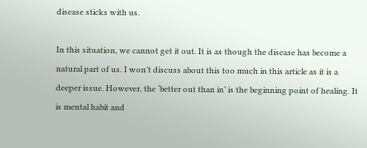disease sticks with us.

In this situation, we cannot get it out. It is as though the disease has become a natural part of us. I won’t discuss about this too much in this article as it is a deeper issue. However, the ‘better out than in’ is the beginning point of healing. It is mental habit and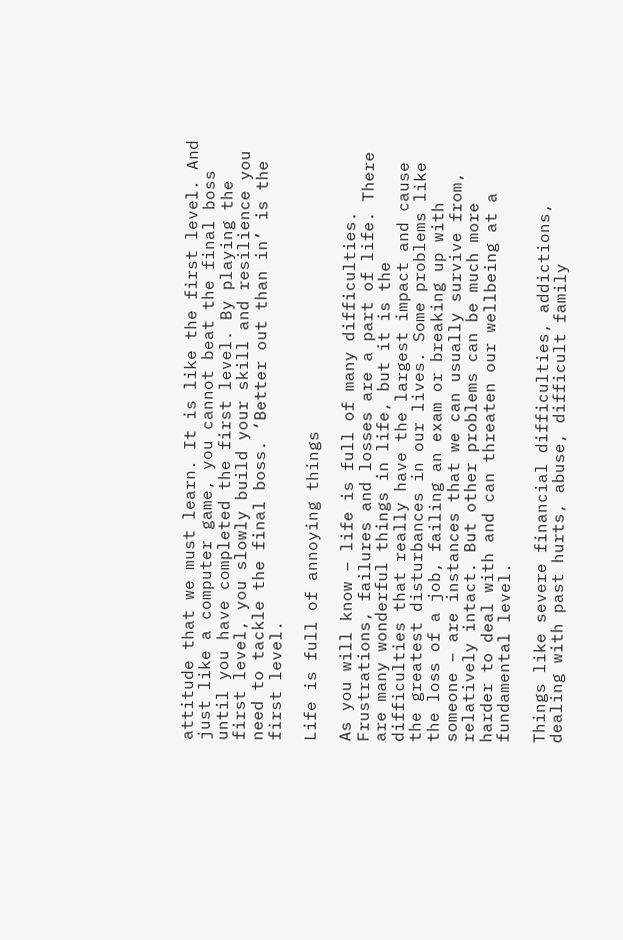attitude that we must learn. It is like the first level. And just like a computer game, you cannot beat the final boss until you have completed the first level. By playing the first level, you slowly build your skill and resilience you need to tackle the final boss. ‘Better out than in’ is the first level.

Life is full of annoying things

As you will know – life is full of many difficulties. Frustrations, failures and losses are a part of life. There are many wonderful things in life, but it is the difficulties that really have the largest impact and cause the greatest disturbances in our lives. Some problems like the loss of a job, failing an exam or breaking up with someone – are instances that we can usually survive from, relatively intact. But other problems can be much more harder to deal with and can threaten our wellbeing at a fundamental level.

Things like severe financial difficulties, addictions, dealing with past hurts, abuse, difficult family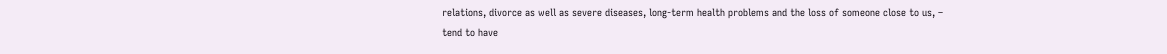relations, divorce as well as severe diseases, long-term health problems and the loss of someone close to us, – tend to have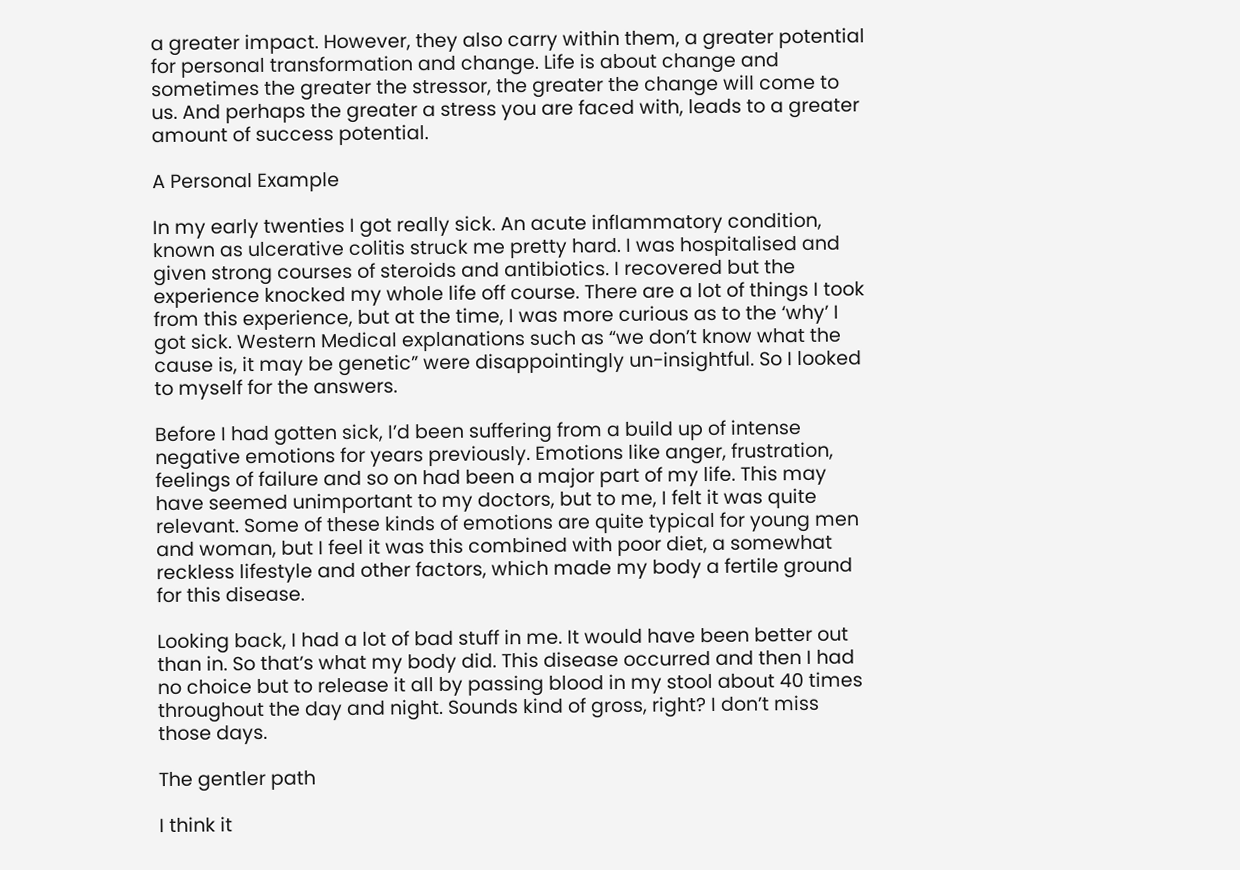a greater impact. However, they also carry within them, a greater potential for personal transformation and change. Life is about change and sometimes the greater the stressor, the greater the change will come to us. And perhaps the greater a stress you are faced with, leads to a greater amount of success potential.

A Personal Example

In my early twenties I got really sick. An acute inflammatory condition, known as ulcerative colitis struck me pretty hard. I was hospitalised and given strong courses of steroids and antibiotics. I recovered but the experience knocked my whole life off course. There are a lot of things I took from this experience, but at the time, I was more curious as to the ‘why’ I got sick. Western Medical explanations such as “we don’t know what the cause is, it may be genetic” were disappointingly un-insightful. So I looked to myself for the answers.

Before I had gotten sick, I’d been suffering from a build up of intense negative emotions for years previously. Emotions like anger, frustration, feelings of failure and so on had been a major part of my life. This may have seemed unimportant to my doctors, but to me, I felt it was quite relevant. Some of these kinds of emotions are quite typical for young men and woman, but I feel it was this combined with poor diet, a somewhat reckless lifestyle and other factors, which made my body a fertile ground for this disease.

Looking back, I had a lot of bad stuff in me. It would have been better out than in. So that’s what my body did. This disease occurred and then I had no choice but to release it all by passing blood in my stool about 40 times throughout the day and night. Sounds kind of gross, right? I don’t miss those days.

The gentler path

I think it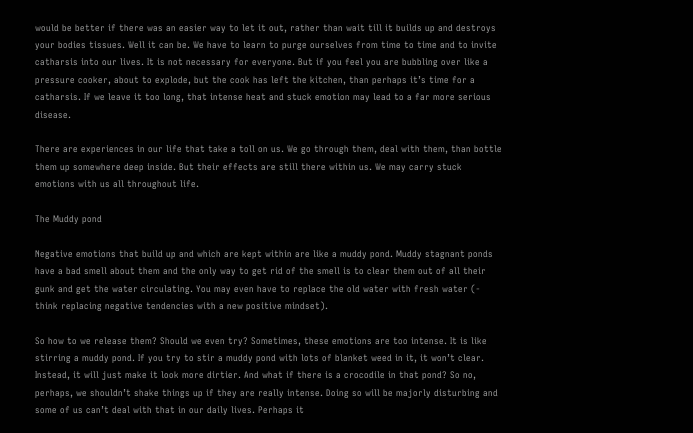would be better if there was an easier way to let it out, rather than wait till it builds up and destroys your bodies tissues. Well it can be. We have to learn to purge ourselves from time to time and to invite catharsis into our lives. It is not necessary for everyone. But if you feel you are bubbling over like a pressure cooker, about to explode, but the cook has left the kitchen, than perhaps it’s time for a catharsis. If we leave it too long, that intense heat and stuck emotion may lead to a far more serious disease.

There are experiences in our life that take a toll on us. We go through them, deal with them, than bottle them up somewhere deep inside. But their effects are still there within us. We may carry stuck emotions with us all throughout life.

The Muddy pond

Negative emotions that build up and which are kept within are like a muddy pond. Muddy stagnant ponds have a bad smell about them and the only way to get rid of the smell is to clear them out of all their gunk and get the water circulating. You may even have to replace the old water with fresh water (-  think replacing negative tendencies with a new positive mindset).

So how to we release them? Should we even try? Sometimes, these emotions are too intense. It is like stirring a muddy pond. If you try to stir a muddy pond with lots of blanket weed in it, it won’t clear. Instead, it will just make it look more dirtier. And what if there is a crocodile in that pond? So no, perhaps, we shouldn’t shake things up if they are really intense. Doing so will be majorly disturbing and some of us can’t deal with that in our daily lives. Perhaps it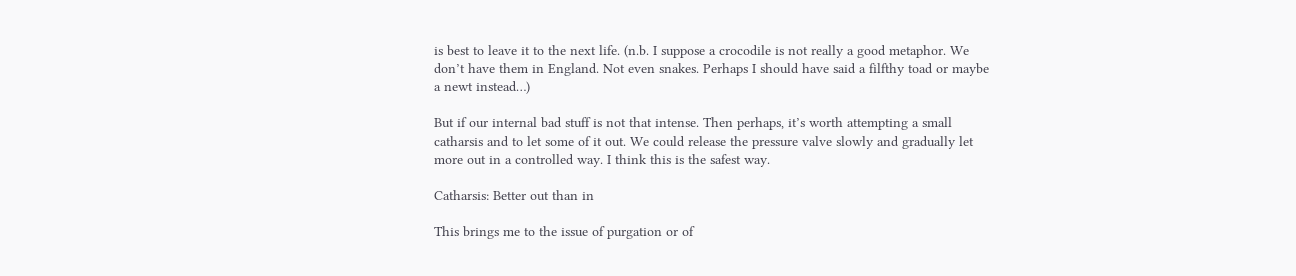is best to leave it to the next life. (n.b. I suppose a crocodile is not really a good metaphor. We don’t have them in England. Not even snakes. Perhaps I should have said a filfthy toad or maybe a newt instead…)

But if our internal bad stuff is not that intense. Then perhaps, it’s worth attempting a small catharsis and to let some of it out. We could release the pressure valve slowly and gradually let more out in a controlled way. I think this is the safest way.

Catharsis: Better out than in

This brings me to the issue of purgation or of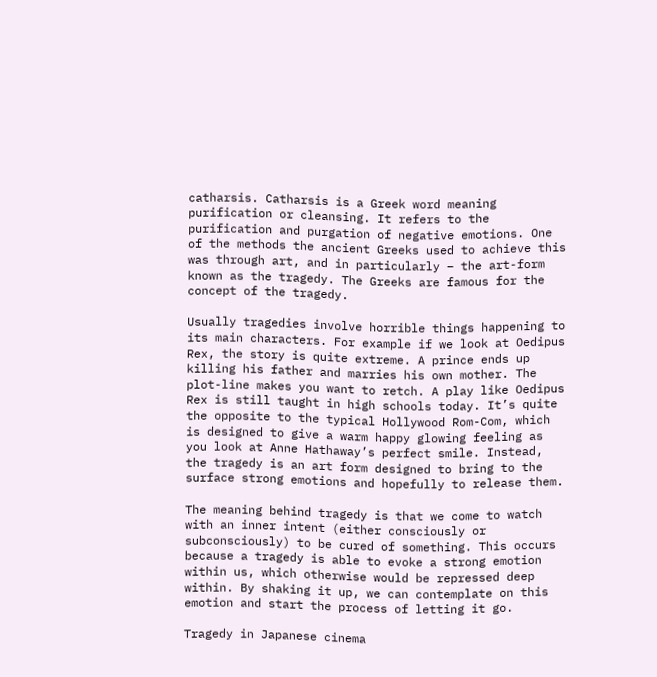catharsis. Catharsis is a Greek word meaning purification or cleansing. It refers to the purification and purgation of negative emotions. One of the methods the ancient Greeks used to achieve this was through art, and in particularly – the art-form known as the tragedy. The Greeks are famous for the concept of the tragedy.

Usually tragedies involve horrible things happening to its main characters. For example if we look at Oedipus Rex, the story is quite extreme. A prince ends up killing his father and marries his own mother. The plot-line makes you want to retch. A play like Oedipus Rex is still taught in high schools today. It’s quite the opposite to the typical Hollywood Rom-Com, which is designed to give a warm happy glowing feeling as you look at Anne Hathaway’s perfect smile. Instead, the tragedy is an art form designed to bring to the surface strong emotions and hopefully to release them.

The meaning behind tragedy is that we come to watch with an inner intent (either consciously or subconsciously) to be cured of something. This occurs because a tragedy is able to evoke a strong emotion within us, which otherwise would be repressed deep within. By shaking it up, we can contemplate on this emotion and start the process of letting it go.

Tragedy in Japanese cinema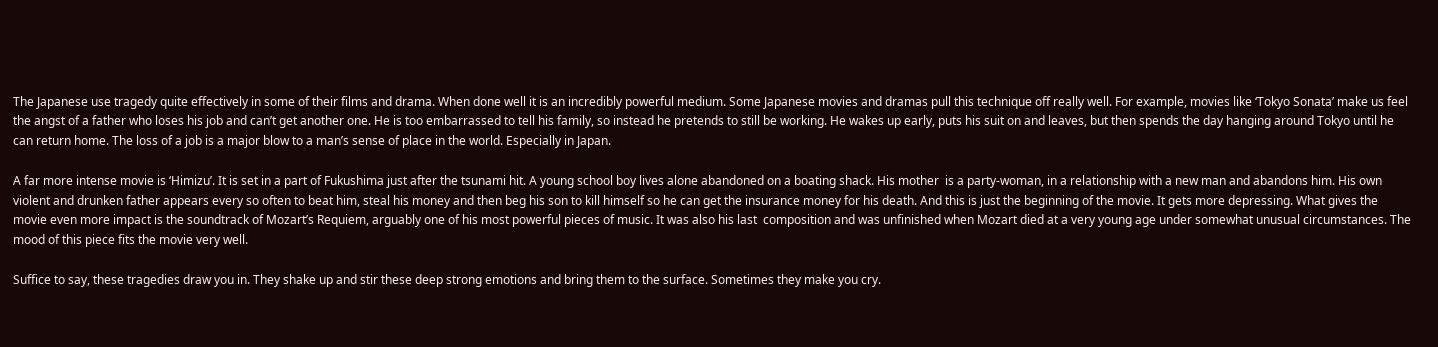The Japanese use tragedy quite effectively in some of their films and drama. When done well it is an incredibly powerful medium. Some Japanese movies and dramas pull this technique off really well. For example, movies like ‘Tokyo Sonata’ make us feel the angst of a father who loses his job and can’t get another one. He is too embarrassed to tell his family, so instead he pretends to still be working. He wakes up early, puts his suit on and leaves, but then spends the day hanging around Tokyo until he can return home. The loss of a job is a major blow to a man’s sense of place in the world. Especially in Japan.

A far more intense movie is ‘Himizu’. It is set in a part of Fukushima just after the tsunami hit. A young school boy lives alone abandoned on a boating shack. His mother  is a party-woman, in a relationship with a new man and abandons him. His own violent and drunken father appears every so often to beat him, steal his money and then beg his son to kill himself so he can get the insurance money for his death. And this is just the beginning of the movie. It gets more depressing. What gives the movie even more impact is the soundtrack of Mozart’s Requiem, arguably one of his most powerful pieces of music. It was also his last  composition and was unfinished when Mozart died at a very young age under somewhat unusual circumstances. The mood of this piece fits the movie very well.

Suffice to say, these tragedies draw you in. They shake up and stir these deep strong emotions and bring them to the surface. Sometimes they make you cry.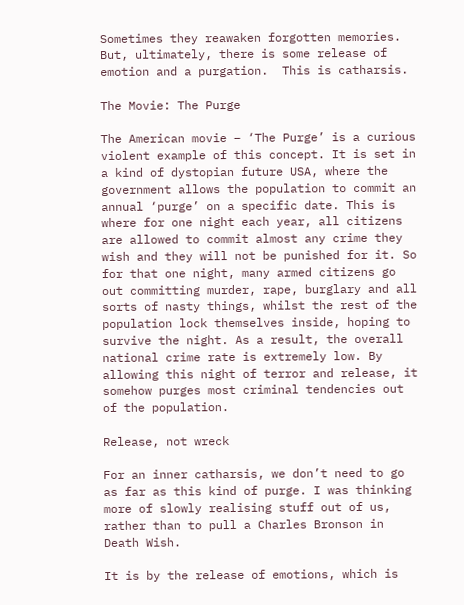Sometimes they reawaken forgotten memories. But, ultimately, there is some release of emotion and a purgation.  This is catharsis.

The Movie: The Purge

The American movie – ‘The Purge’ is a curious violent example of this concept. It is set in a kind of dystopian future USA, where the government allows the population to commit an annual ‘purge’ on a specific date. This is where for one night each year, all citizens are allowed to commit almost any crime they wish and they will not be punished for it. So for that one night, many armed citizens go out committing murder, rape, burglary and all sorts of nasty things, whilst the rest of the population lock themselves inside, hoping to survive the night. As a result, the overall national crime rate is extremely low. By allowing this night of terror and release, it somehow purges most criminal tendencies out of the population.

Release, not wreck

For an inner catharsis, we don’t need to go as far as this kind of purge. I was thinking more of slowly realising stuff out of us, rather than to pull a Charles Bronson in Death Wish.

It is by the release of emotions, which is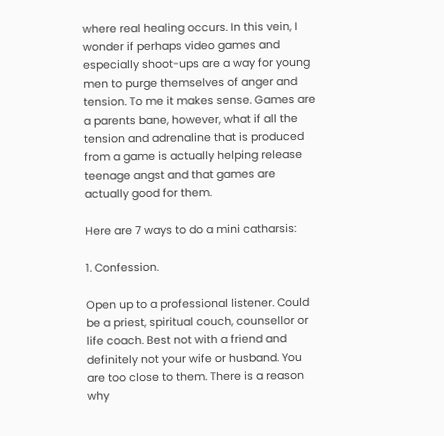where real healing occurs. In this vein, I wonder if perhaps video games and especially shoot-ups are a way for young men to purge themselves of anger and tension. To me it makes sense. Games are a parents bane, however, what if all the tension and adrenaline that is produced from a game is actually helping release teenage angst and that games are actually good for them.

Here are 7 ways to do a mini catharsis:

1. Confession.

Open up to a professional listener. Could be a priest, spiritual couch, counsellor or life coach. Best not with a friend and definitely not your wife or husband. You are too close to them. There is a reason why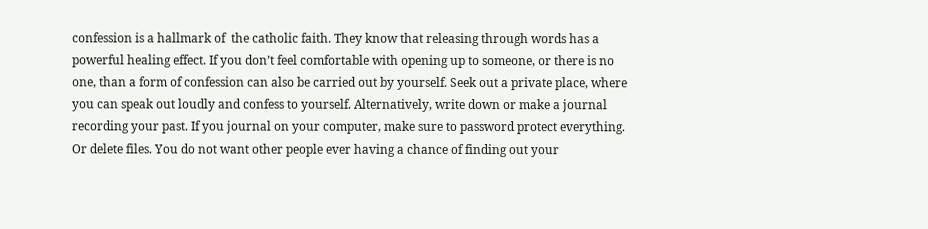confession is a hallmark of  the catholic faith. They know that releasing through words has a powerful healing effect. If you don’t feel comfortable with opening up to someone, or there is no one, than a form of confession can also be carried out by yourself. Seek out a private place, where you can speak out loudly and confess to yourself. Alternatively, write down or make a journal recording your past. If you journal on your computer, make sure to password protect everything. Or delete files. You do not want other people ever having a chance of finding out your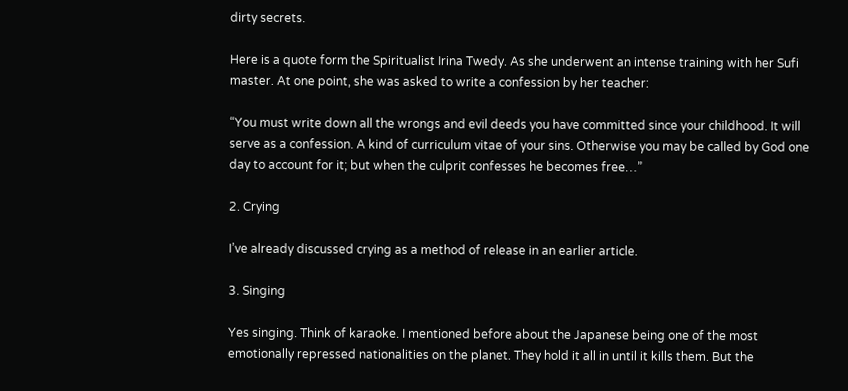dirty secrets.

Here is a quote form the Spiritualist Irina Twedy. As she underwent an intense training with her Sufi master. At one point, she was asked to write a confession by her teacher:

“You must write down all the wrongs and evil deeds you have committed since your childhood. It will serve as a confession. A kind of curriculum vitae of your sins. Otherwise you may be called by God one day to account for it; but when the culprit confesses he becomes free…”

2. Crying

I’ve already discussed crying as a method of release in an earlier article.

3. Singing

Yes singing. Think of karaoke. I mentioned before about the Japanese being one of the most emotionally repressed nationalities on the planet. They hold it all in until it kills them. But the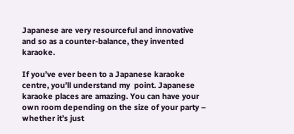Japanese are very resourceful and innovative and so as a counter-balance, they invented karaoke.

If you’ve ever been to a Japanese karaoke centre, you’ll understand my  point. Japanese karaoke places are amazing. You can have your own room depending on the size of your party – whether it’s just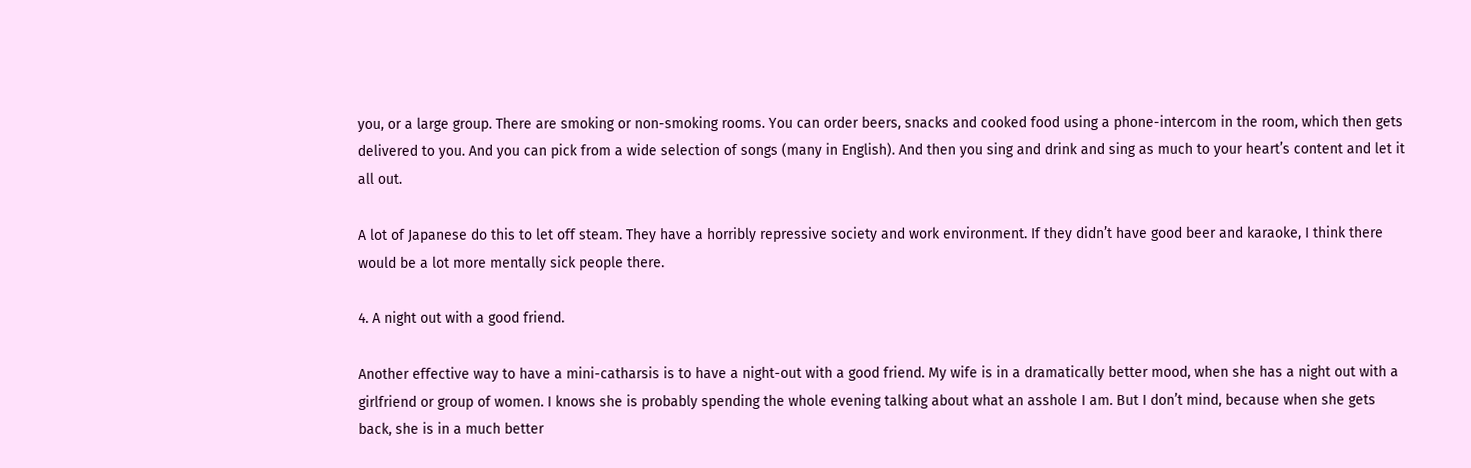you, or a large group. There are smoking or non-smoking rooms. You can order beers, snacks and cooked food using a phone-intercom in the room, which then gets delivered to you. And you can pick from a wide selection of songs (many in English). And then you sing and drink and sing as much to your heart’s content and let it all out.

A lot of Japanese do this to let off steam. They have a horribly repressive society and work environment. If they didn’t have good beer and karaoke, I think there would be a lot more mentally sick people there.

4. A night out with a good friend.

Another effective way to have a mini-catharsis is to have a night-out with a good friend. My wife is in a dramatically better mood, when she has a night out with a girlfriend or group of women. I knows she is probably spending the whole evening talking about what an asshole I am. But I don’t mind, because when she gets back, she is in a much better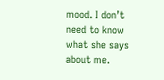mood. I don’t need to know what she says about me.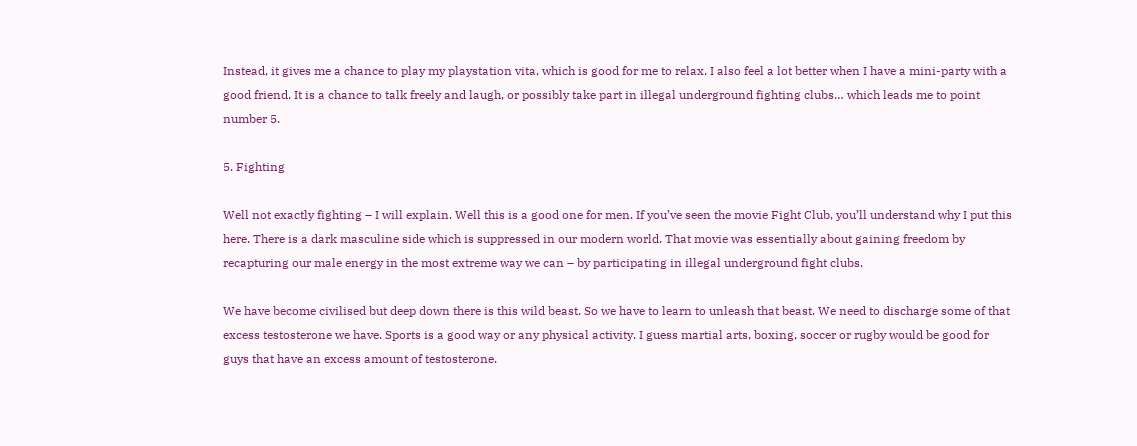Instead, it gives me a chance to play my playstation vita, which is good for me to relax. I also feel a lot better when I have a mini-party with a good friend. It is a chance to talk freely and laugh, or possibly take part in illegal underground fighting clubs… which leads me to point number 5.

5. Fighting

Well not exactly fighting – I will explain. Well this is a good one for men. If you’ve seen the movie Fight Club, you’ll understand why I put this here. There is a dark masculine side which is suppressed in our modern world. That movie was essentially about gaining freedom by recapturing our male energy in the most extreme way we can – by participating in illegal underground fight clubs.

We have become civilised but deep down there is this wild beast. So we have to learn to unleash that beast. We need to discharge some of that excess testosterone we have. Sports is a good way or any physical activity. I guess martial arts, boxing, soccer or rugby would be good for guys that have an excess amount of testosterone.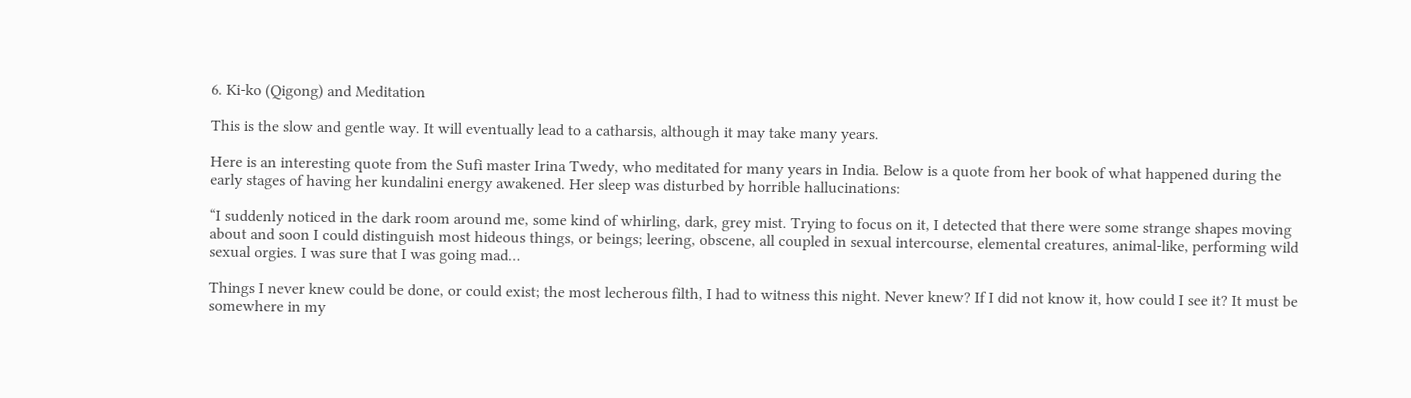6. Ki-ko (Qigong) and Meditation

This is the slow and gentle way. It will eventually lead to a catharsis, although it may take many years.

Here is an interesting quote from the Sufi master Irina Twedy, who meditated for many years in India. Below is a quote from her book of what happened during the early stages of having her kundalini energy awakened. Her sleep was disturbed by horrible hallucinations:

“I suddenly noticed in the dark room around me, some kind of whirling, dark, grey mist. Trying to focus on it, I detected that there were some strange shapes moving about and soon I could distinguish most hideous things, or beings; leering, obscene, all coupled in sexual intercourse, elemental creatures, animal-like, performing wild sexual orgies. I was sure that I was going mad…

Things I never knew could be done, or could exist; the most lecherous filth, I had to witness this night. Never knew? If I did not know it, how could I see it? It must be somewhere in my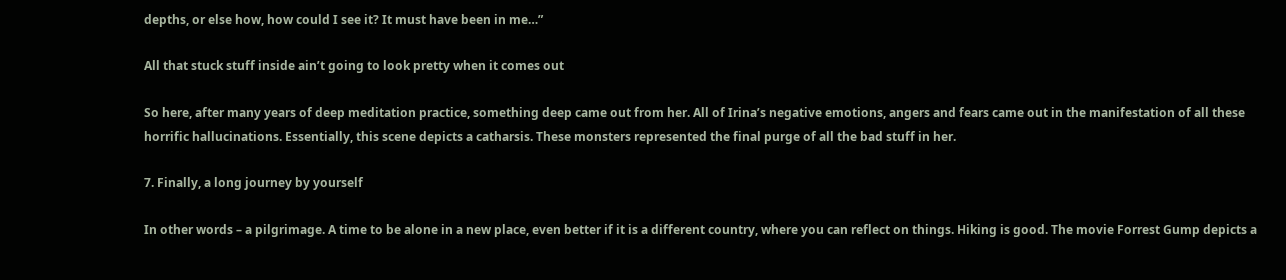depths, or else how, how could I see it? It must have been in me…”

All that stuck stuff inside ain’t going to look pretty when it comes out

So here, after many years of deep meditation practice, something deep came out from her. All of Irina’s negative emotions, angers and fears came out in the manifestation of all these horrific hallucinations. Essentially, this scene depicts a catharsis. These monsters represented the final purge of all the bad stuff in her.

7. Finally, a long journey by yourself

In other words – a pilgrimage. A time to be alone in a new place, even better if it is a different country, where you can reflect on things. Hiking is good. The movie Forrest Gump depicts a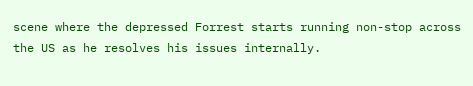scene where the depressed Forrest starts running non-stop across the US as he resolves his issues internally.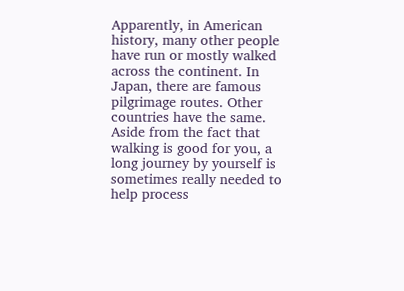Apparently, in American history, many other people have run or mostly walked across the continent. In Japan, there are famous pilgrimage routes. Other countries have the same. Aside from the fact that walking is good for you, a long journey by yourself is sometimes really needed to help process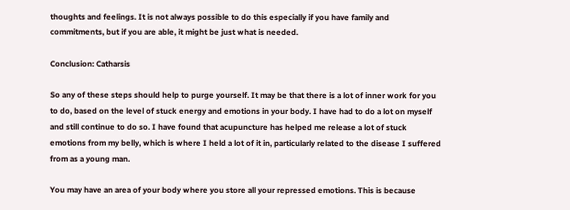thoughts and feelings. It is not always possible to do this especially if you have family and commitments, but if you are able, it might be just what is needed.

Conclusion: Catharsis

So any of these steps should help to purge yourself. It may be that there is a lot of inner work for you to do, based on the level of stuck energy and emotions in your body. I have had to do a lot on myself and still continue to do so. I have found that acupuncture has helped me release a lot of stuck emotions from my belly, which is where I held a lot of it in, particularly related to the disease I suffered from as a young man.

You may have an area of your body where you store all your repressed emotions. This is because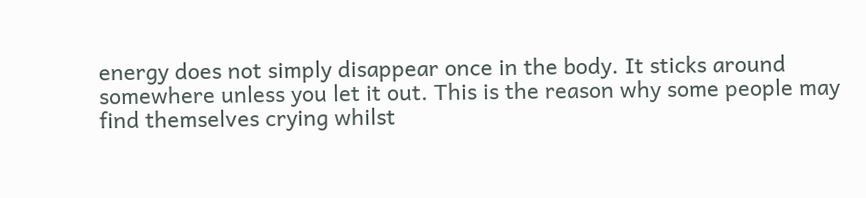energy does not simply disappear once in the body. It sticks around somewhere unless you let it out. This is the reason why some people may find themselves crying whilst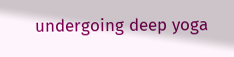undergoing deep yoga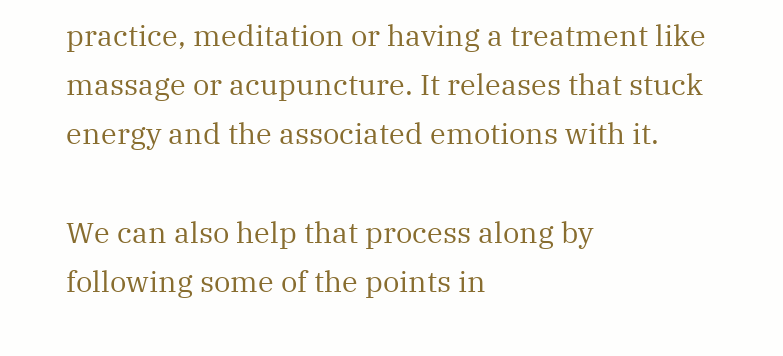practice, meditation or having a treatment like massage or acupuncture. It releases that stuck energy and the associated emotions with it.

We can also help that process along by following some of the points in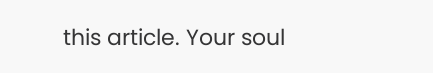this article. Your soul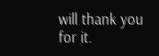will thank you for it.